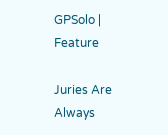GPSolo | Feature

Juries Are Always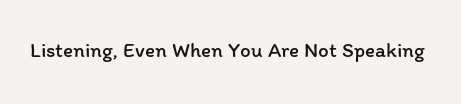Listening, Even When You Are Not Speaking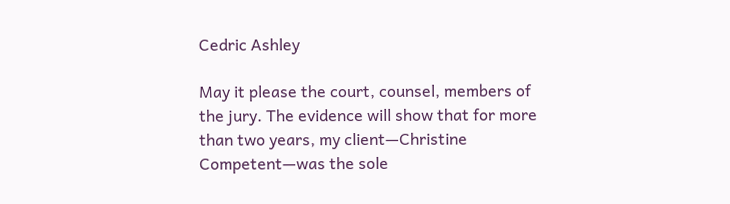Cedric Ashley

May it please the court, counsel, members of the jury. The evidence will show that for more than two years, my client—Christine Competent—was the sole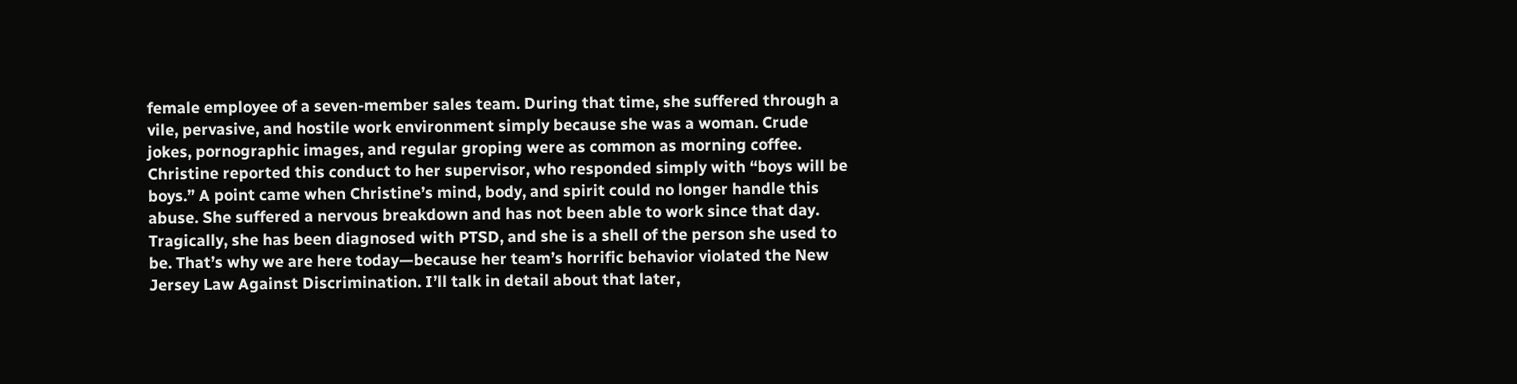female employee of a seven-member sales team. During that time, she suffered through a vile, pervasive, and hostile work environment simply because she was a woman. Crude jokes, pornographic images, and regular groping were as common as morning coffee. Christine reported this conduct to her supervisor, who responded simply with “boys will be boys.” A point came when Christine’s mind, body, and spirit could no longer handle this abuse. She suffered a nervous breakdown and has not been able to work since that day. Tragically, she has been diagnosed with PTSD, and she is a shell of the person she used to be. That’s why we are here today—because her team’s horrific behavior violated the New Jersey Law Against Discrimination. I’ll talk in detail about that later,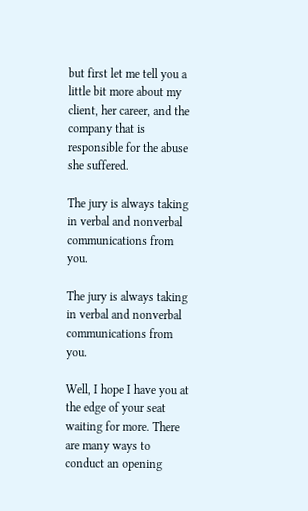but first let me tell you a little bit more about my client, her career, and the company that is responsible for the abuse she suffered.

The jury is always taking in verbal and nonverbal communications from you.

The jury is always taking in verbal and nonverbal communications from you.

Well, I hope I have you at the edge of your seat waiting for more. There are many ways to conduct an opening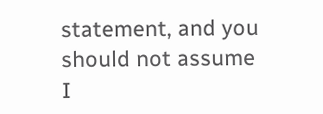statement, and you should not assume I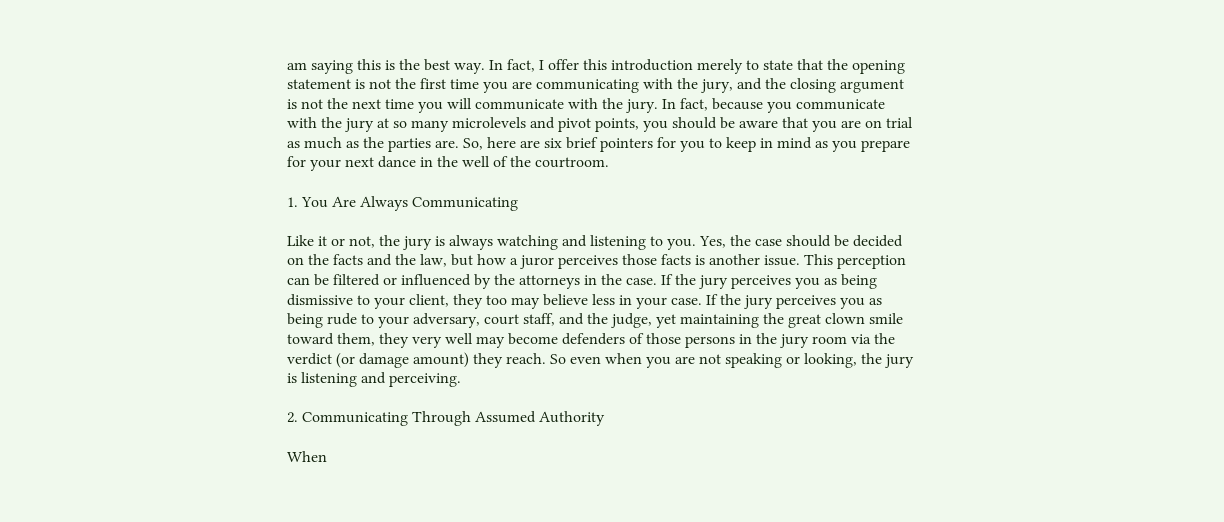am saying this is the best way. In fact, I offer this introduction merely to state that the opening statement is not the first time you are communicating with the jury, and the closing argument is not the next time you will communicate with the jury. In fact, because you communicate with the jury at so many microlevels and pivot points, you should be aware that you are on trial as much as the parties are. So, here are six brief pointers for you to keep in mind as you prepare for your next dance in the well of the courtroom.

1. You Are Always Communicating

Like it or not, the jury is always watching and listening to you. Yes, the case should be decided on the facts and the law, but how a juror perceives those facts is another issue. This perception can be filtered or influenced by the attorneys in the case. If the jury perceives you as being dismissive to your client, they too may believe less in your case. If the jury perceives you as being rude to your adversary, court staff, and the judge, yet maintaining the great clown smile toward them, they very well may become defenders of those persons in the jury room via the verdict (or damage amount) they reach. So even when you are not speaking or looking, the jury is listening and perceiving.

2. Communicating Through Assumed Authority

When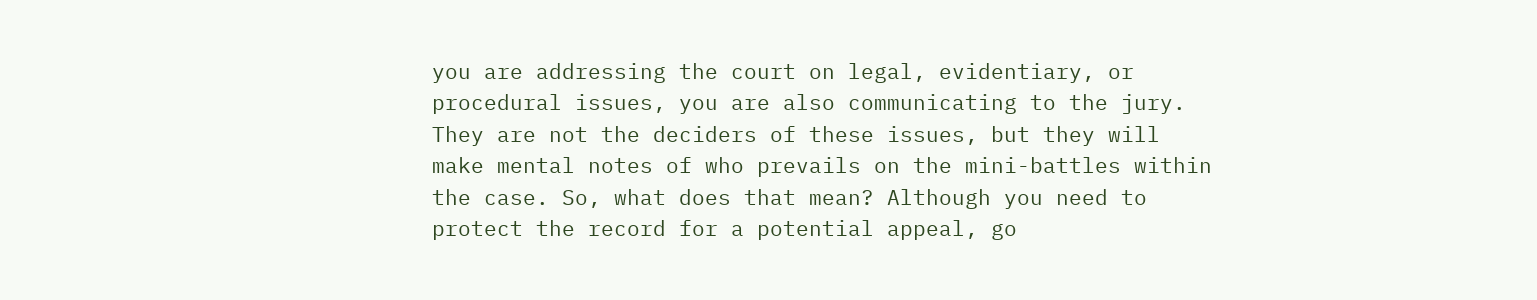you are addressing the court on legal, evidentiary, or procedural issues, you are also communicating to the jury. They are not the deciders of these issues, but they will make mental notes of who prevails on the mini-battles within the case. So, what does that mean? Although you need to protect the record for a potential appeal, go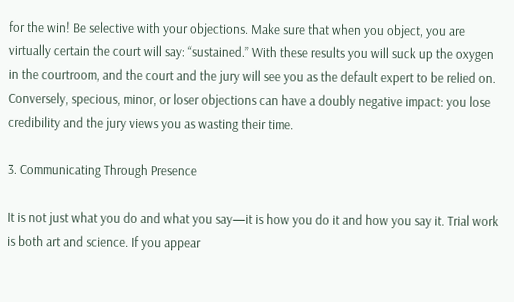for the win! Be selective with your objections. Make sure that when you object, you are virtually certain the court will say: “sustained.” With these results you will suck up the oxygen in the courtroom, and the court and the jury will see you as the default expert to be relied on. Conversely, specious, minor, or loser objections can have a doubly negative impact: you lose credibility and the jury views you as wasting their time.

3. Communicating Through Presence

It is not just what you do and what you say—it is how you do it and how you say it. Trial work is both art and science. If you appear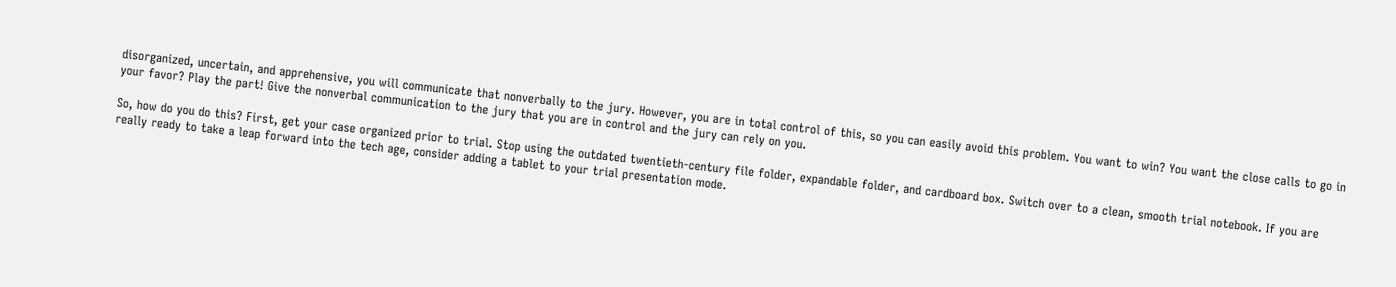disorganized, uncertain, and apprehensive, you will communicate that nonverbally to the jury. However, you are in total control of this, so you can easily avoid this problem. You want to win? You want the close calls to go in your favor? Play the part! Give the nonverbal communication to the jury that you are in control and the jury can rely on you.

So, how do you do this? First, get your case organized prior to trial. Stop using the outdated twentieth-century file folder, expandable folder, and cardboard box. Switch over to a clean, smooth trial notebook. If you are really ready to take a leap forward into the tech age, consider adding a tablet to your trial presentation mode.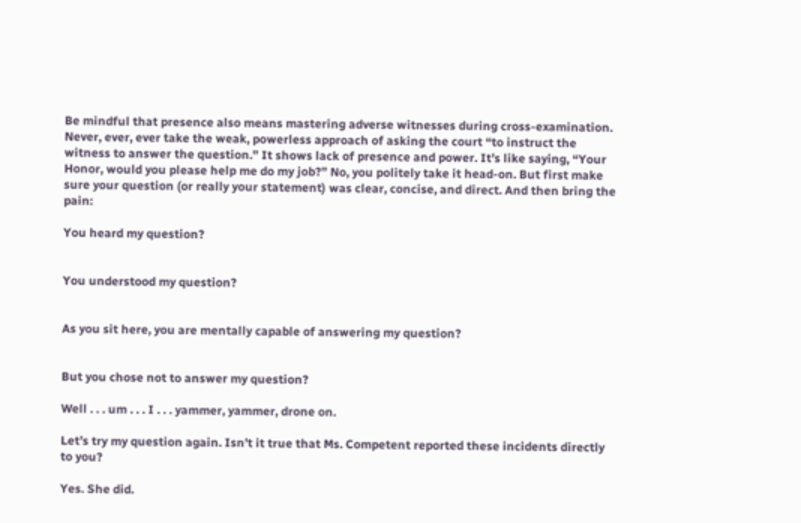Be mindful that presence also means mastering adverse witnesses during cross-examination. Never, ever, ever take the weak, powerless approach of asking the court “to instruct the witness to answer the question.” It shows lack of presence and power. It’s like saying, “Your Honor, would you please help me do my job?” No, you politely take it head-on. But first make sure your question (or really your statement) was clear, concise, and direct. And then bring the pain:

You heard my question?


You understood my question?


As you sit here, you are mentally capable of answering my question?


But you chose not to answer my question?

Well . . . um . . . I . . . yammer, yammer, drone on.

Let’s try my question again. Isn’t it true that Ms. Competent reported these incidents directly to you?

Yes. She did.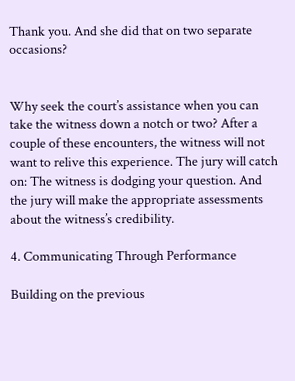Thank you. And she did that on two separate occasions?


Why seek the court’s assistance when you can take the witness down a notch or two? After a couple of these encounters, the witness will not want to relive this experience. The jury will catch on: The witness is dodging your question. And the jury will make the appropriate assessments about the witness’s credibility.

4. Communicating Through Performance

Building on the previous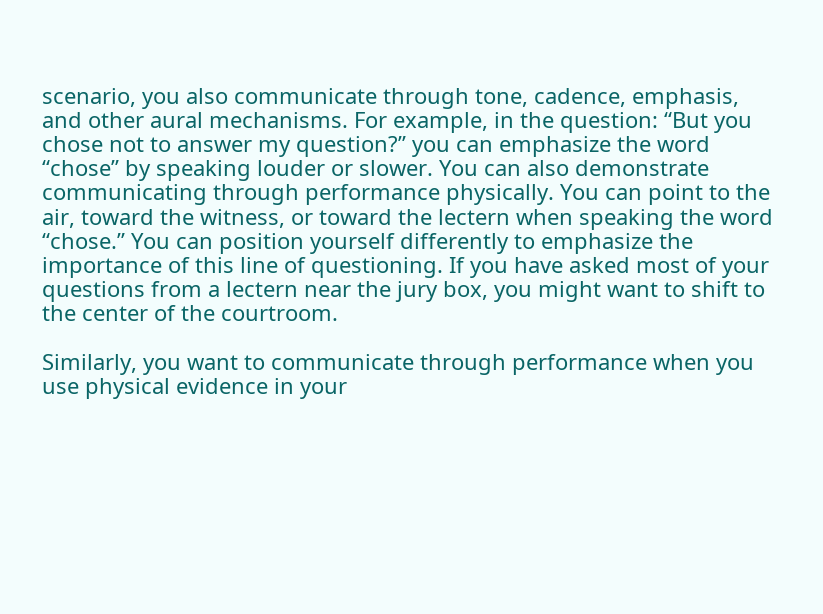scenario, you also communicate through tone, cadence, emphasis, and other aural mechanisms. For example, in the question: “But you chose not to answer my question?” you can emphasize the word “chose” by speaking louder or slower. You can also demonstrate communicating through performance physically. You can point to the air, toward the witness, or toward the lectern when speaking the word “chose.” You can position yourself differently to emphasize the importance of this line of questioning. If you have asked most of your questions from a lectern near the jury box, you might want to shift to the center of the courtroom.

Similarly, you want to communicate through performance when you use physical evidence in your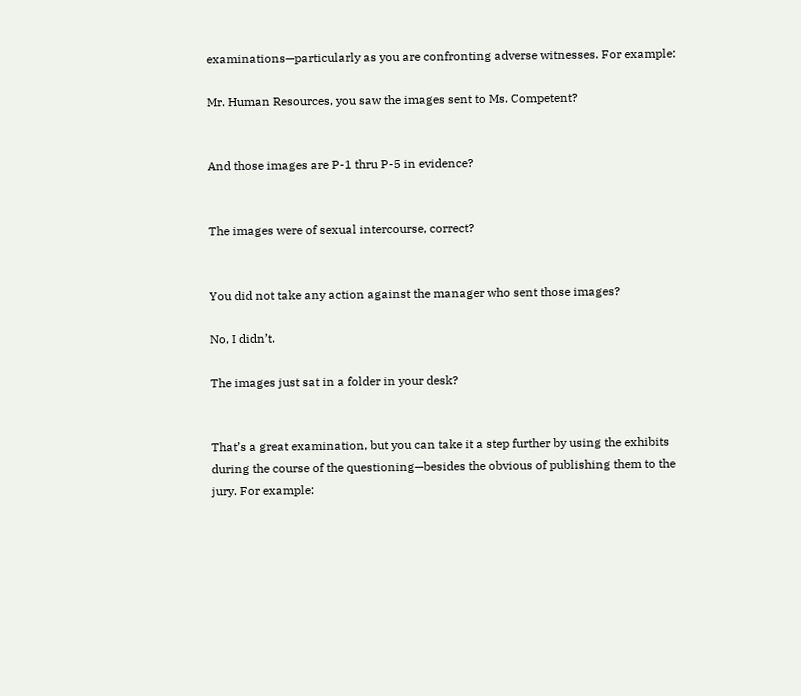examinations—particularly as you are confronting adverse witnesses. For example:

Mr. Human Resources, you saw the images sent to Ms. Competent?


And those images are P-1 thru P-5 in evidence?


The images were of sexual intercourse, correct?


You did not take any action against the manager who sent those images?

No, I didn’t.

The images just sat in a folder in your desk?


That’s a great examination, but you can take it a step further by using the exhibits during the course of the questioning—besides the obvious of publishing them to the jury. For example: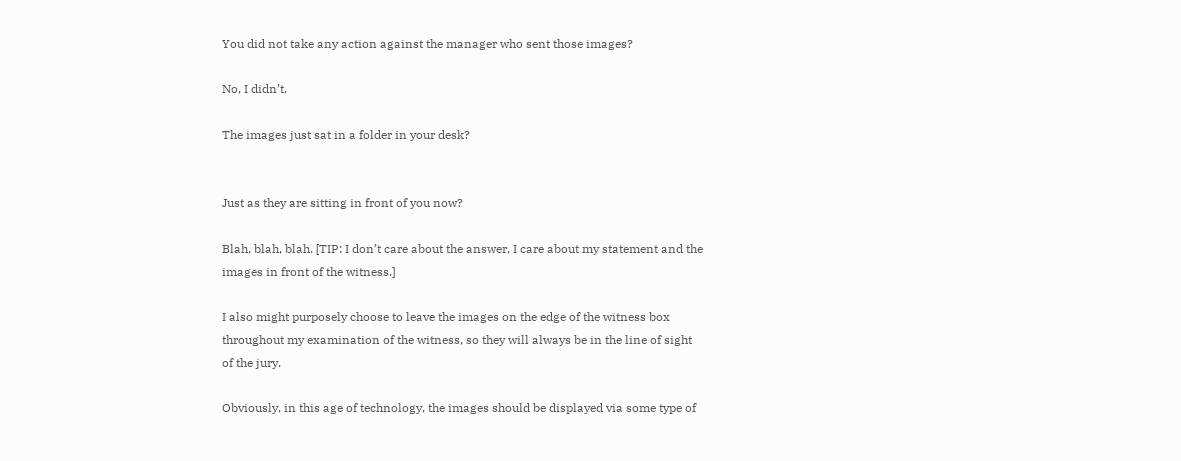You did not take any action against the manager who sent those images?

No, I didn’t.

The images just sat in a folder in your desk?


Just as they are sitting in front of you now?

Blah, blah, blah. [TIP: I don’t care about the answer, I care about my statement and the images in front of the witness.]

I also might purposely choose to leave the images on the edge of the witness box throughout my examination of the witness, so they will always be in the line of sight of the jury.

Obviously, in this age of technology, the images should be displayed via some type of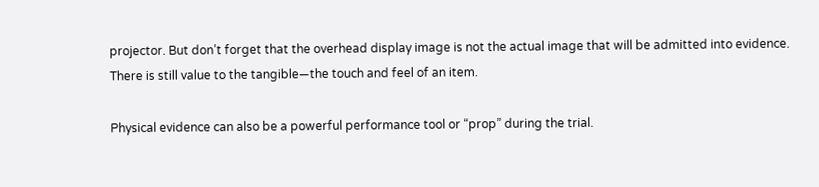projector. But don’t forget that the overhead display image is not the actual image that will be admitted into evidence. There is still value to the tangible—the touch and feel of an item.

Physical evidence can also be a powerful performance tool or “prop” during the trial.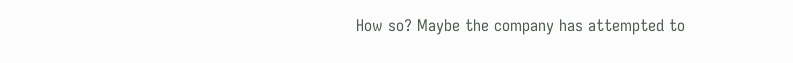How so? Maybe the company has attempted to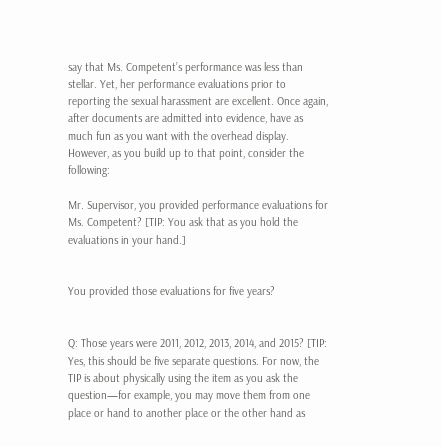say that Ms. Competent’s performance was less than stellar. Yet, her performance evaluations prior to reporting the sexual harassment are excellent. Once again, after documents are admitted into evidence, have as much fun as you want with the overhead display. However, as you build up to that point, consider the following:

Mr. Supervisor, you provided performance evaluations for Ms. Competent? [TIP: You ask that as you hold the evaluations in your hand.]


You provided those evaluations for five years?


Q: Those years were 2011, 2012, 2013, 2014, and 2015? [TIP: Yes, this should be five separate questions. For now, the TIP is about physically using the item as you ask the question—for example, you may move them from one place or hand to another place or the other hand as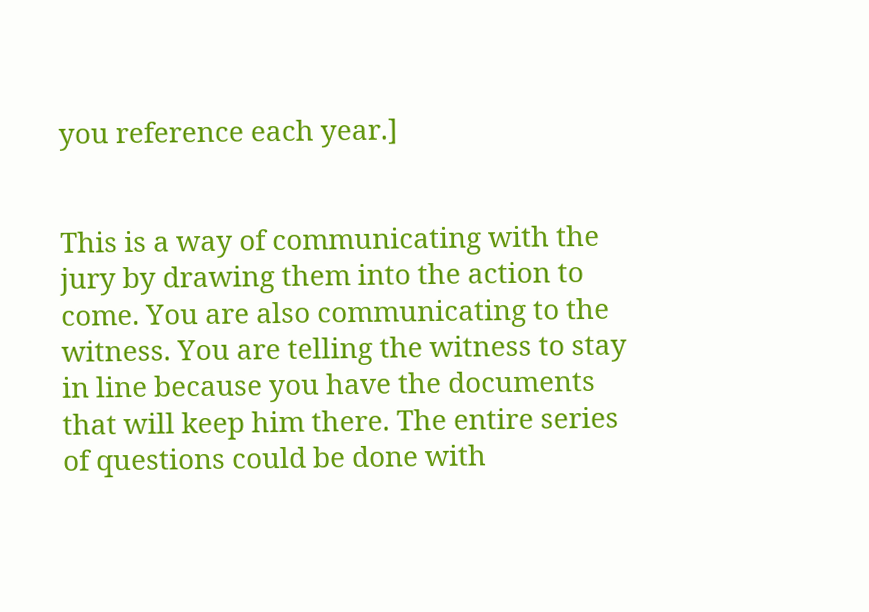you reference each year.]


This is a way of communicating with the jury by drawing them into the action to come. You are also communicating to the witness. You are telling the witness to stay in line because you have the documents that will keep him there. The entire series of questions could be done with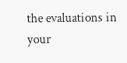the evaluations in your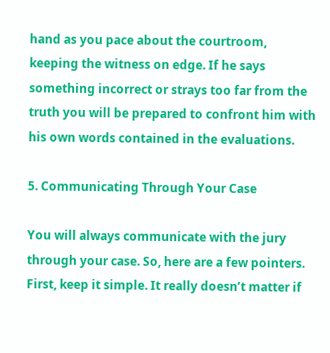hand as you pace about the courtroom, keeping the witness on edge. If he says something incorrect or strays too far from the truth you will be prepared to confront him with his own words contained in the evaluations.

5. Communicating Through Your Case

You will always communicate with the jury through your case. So, here are a few pointers. First, keep it simple. It really doesn’t matter if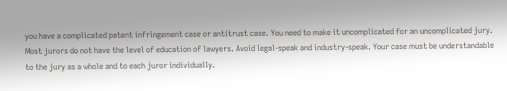you have a complicated patent infringement case or antitrust case. You need to make it uncomplicated for an uncomplicated jury. Most jurors do not have the level of education of lawyers. Avoid legal-speak and industry-speak. Your case must be understandable to the jury as a whole and to each juror individually.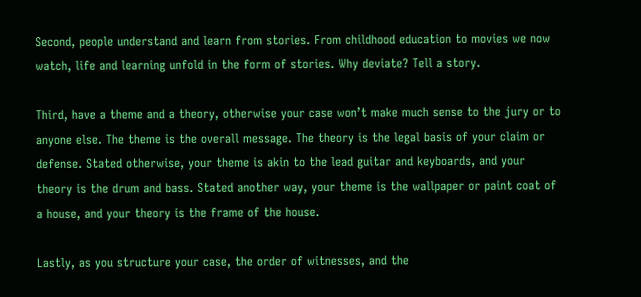Second, people understand and learn from stories. From childhood education to movies we now watch, life and learning unfold in the form of stories. Why deviate? Tell a story.

Third, have a theme and a theory, otherwise your case won’t make much sense to the jury or to anyone else. The theme is the overall message. The theory is the legal basis of your claim or defense. Stated otherwise, your theme is akin to the lead guitar and keyboards, and your theory is the drum and bass. Stated another way, your theme is the wallpaper or paint coat of a house, and your theory is the frame of the house.

Lastly, as you structure your case, the order of witnesses, and the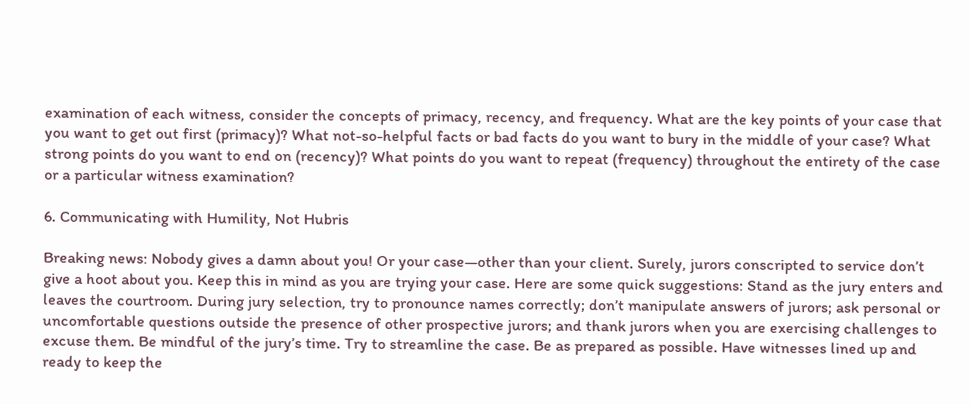examination of each witness, consider the concepts of primacy, recency, and frequency. What are the key points of your case that you want to get out first (primacy)? What not-so-helpful facts or bad facts do you want to bury in the middle of your case? What strong points do you want to end on (recency)? What points do you want to repeat (frequency) throughout the entirety of the case or a particular witness examination?

6. Communicating with Humility, Not Hubris

Breaking news: Nobody gives a damn about you! Or your case—other than your client. Surely, jurors conscripted to service don’t give a hoot about you. Keep this in mind as you are trying your case. Here are some quick suggestions: Stand as the jury enters and leaves the courtroom. During jury selection, try to pronounce names correctly; don’t manipulate answers of jurors; ask personal or uncomfortable questions outside the presence of other prospective jurors; and thank jurors when you are exercising challenges to excuse them. Be mindful of the jury’s time. Try to streamline the case. Be as prepared as possible. Have witnesses lined up and ready to keep the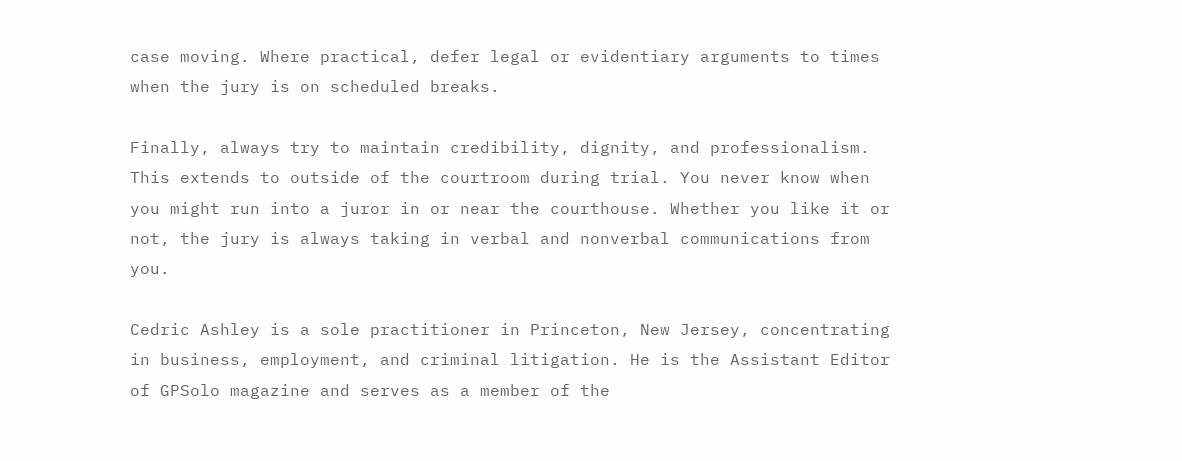case moving. Where practical, defer legal or evidentiary arguments to times when the jury is on scheduled breaks.

Finally, always try to maintain credibility, dignity, and professionalism. This extends to outside of the courtroom during trial. You never know when you might run into a juror in or near the courthouse. Whether you like it or not, the jury is always taking in verbal and nonverbal communications from you.

Cedric Ashley is a sole practitioner in Princeton, New Jersey, concentrating in business, employment, and criminal litigation. He is the Assistant Editor of GPSolo magazine and serves as a member of the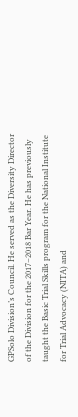GPSolo Division’s Council. He served as the Diversity Director of the Division for the 2017–2018 Bar Year. He has previously taught the Basic Trial Skills program for the National Institute for Trial Advocacy (NITA) and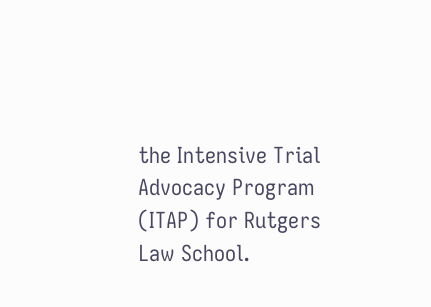the Intensive Trial Advocacy Program (ITAP) for Rutgers Law School.